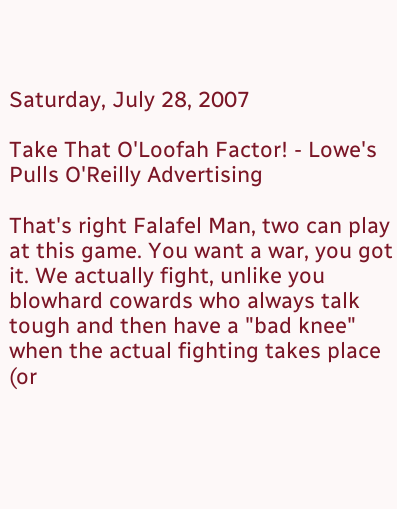Saturday, July 28, 2007

Take That O'Loofah Factor! - Lowe's Pulls O'Reilly Advertising

That's right Falafel Man, two can play at this game. You want a war, you got it. We actually fight, unlike you blowhard cowards who always talk tough and then have a "bad knee" when the actual fighting takes place (or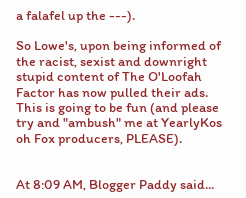a falafel up the ---).

So Lowe's, upon being informed of the racist, sexist and downright stupid content of The O'Loofah Factor has now pulled their ads. This is going to be fun (and please try and "ambush" me at YearlyKos oh Fox producers, PLEASE).


At 8:09 AM, Blogger Paddy said...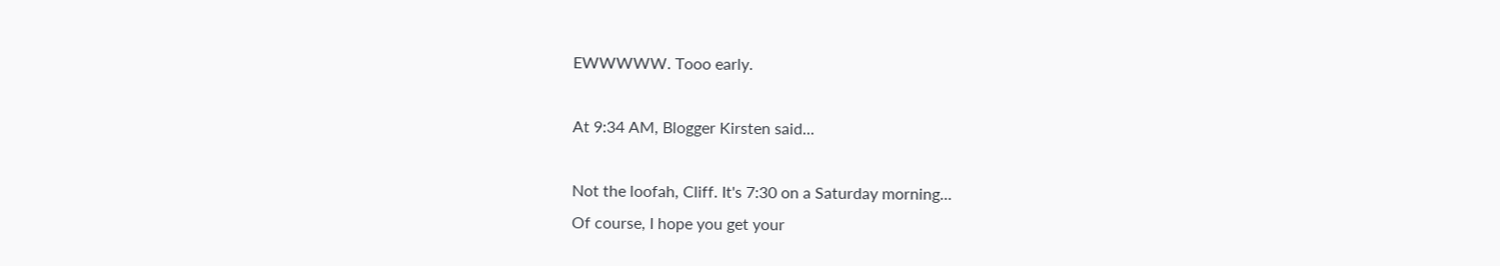EWWWWW. Tooo early.

At 9:34 AM, Blogger Kirsten said...

Not the loofah, Cliff. It's 7:30 on a Saturday morning...
Of course, I hope you get your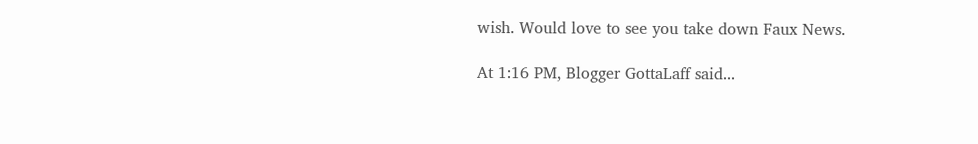wish. Would love to see you take down Faux News.

At 1:16 PM, Blogger GottaLaff said...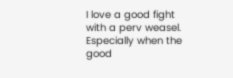I love a good fight with a perv weasel. Especially when the good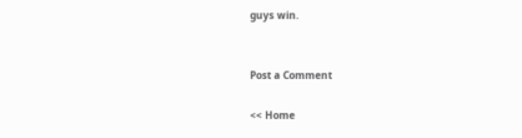guys win.


Post a Comment

<< Home